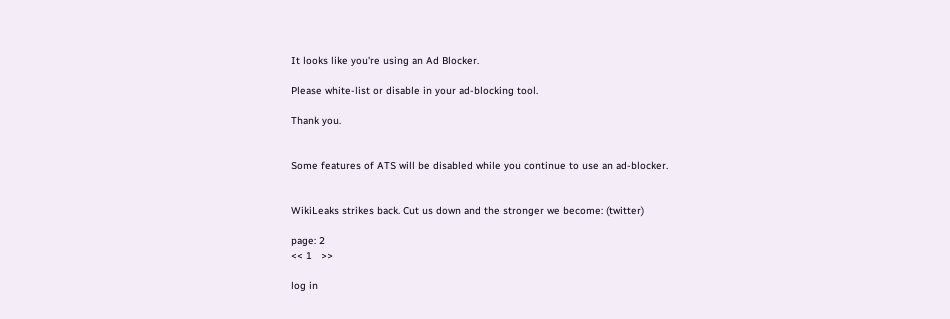It looks like you're using an Ad Blocker.

Please white-list or disable in your ad-blocking tool.

Thank you.


Some features of ATS will be disabled while you continue to use an ad-blocker.


WikiLeaks strikes back. Cut us down and the stronger we become: (twitter)

page: 2
<< 1   >>

log in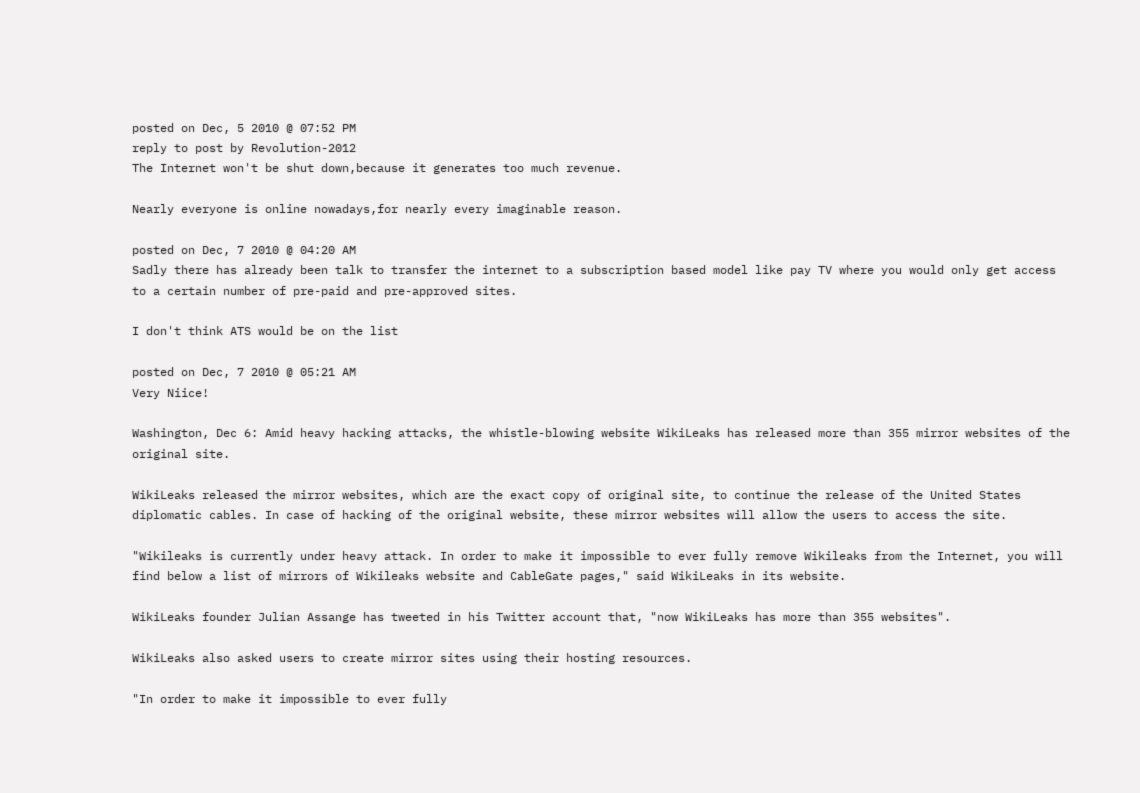posted on Dec, 5 2010 @ 07:52 PM
reply to post by Revolution-2012
The Internet won't be shut down,because it generates too much revenue.

Nearly everyone is online nowadays,for nearly every imaginable reason.

posted on Dec, 7 2010 @ 04:20 AM
Sadly there has already been talk to transfer the internet to a subscription based model like pay TV where you would only get access to a certain number of pre-paid and pre-approved sites.

I don't think ATS would be on the list

posted on Dec, 7 2010 @ 05:21 AM
Very Niice!

Washington, Dec 6: Amid heavy hacking attacks, the whistle-blowing website WikiLeaks has released more than 355 mirror websites of the original site.

WikiLeaks released the mirror websites, which are the exact copy of original site, to continue the release of the United States diplomatic cables. In case of hacking of the original website, these mirror websites will allow the users to access the site.

"Wikileaks is currently under heavy attack. In order to make it impossible to ever fully remove Wikileaks from the Internet, you will find below a list of mirrors of Wikileaks website and CableGate pages," said WikiLeaks in its website.

WikiLeaks founder Julian Assange has tweeted in his Twitter account that, "now WikiLeaks has more than 355 websites".

WikiLeaks also asked users to create mirror sites using their hosting resources.

"In order to make it impossible to ever fully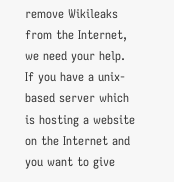remove Wikileaks from the Internet, we need your help. If you have a unix-based server which is hosting a website on the Internet and you want to give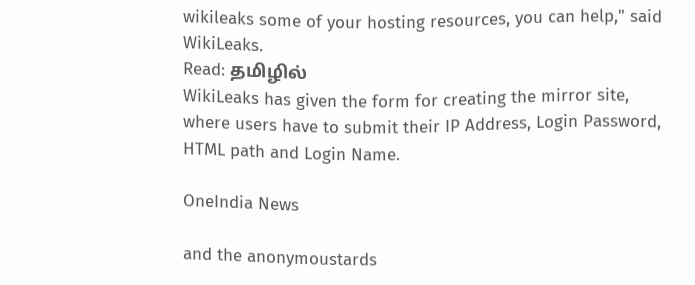wikileaks some of your hosting resources, you can help," said WikiLeaks.
Read: தமிழில்
WikiLeaks has given the form for creating the mirror site, where users have to submit their IP Address, Login Password, HTML path and Login Name.

OneIndia News

and the anonymoustards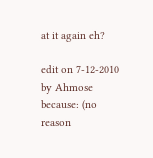at it again eh?

edit on 7-12-2010 by Ahmose because: (no reason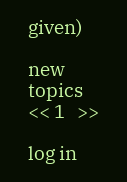given)

new topics
<< 1   >>

log in